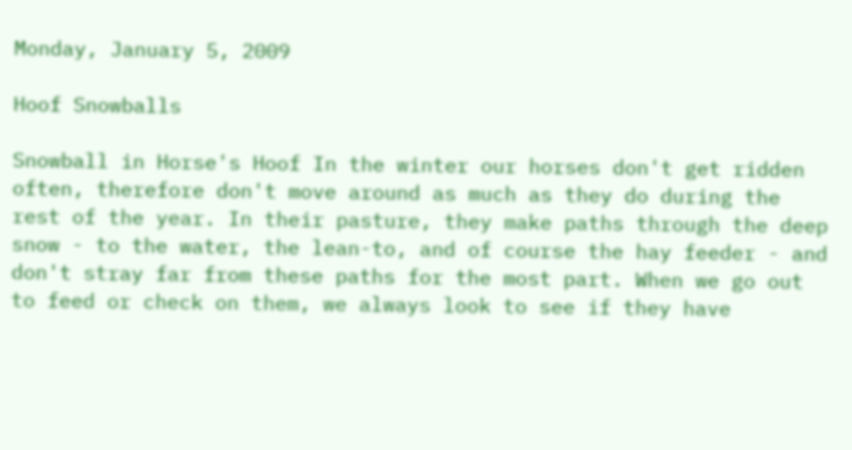Monday, January 5, 2009

Hoof Snowballs

Snowball in Horse's Hoof In the winter our horses don't get ridden often, therefore don't move around as much as they do during the rest of the year. In their pasture, they make paths through the deep snow - to the water, the lean-to, and of course the hay feeder - and don't stray far from these paths for the most part. When we go out to feed or check on them, we always look to see if they have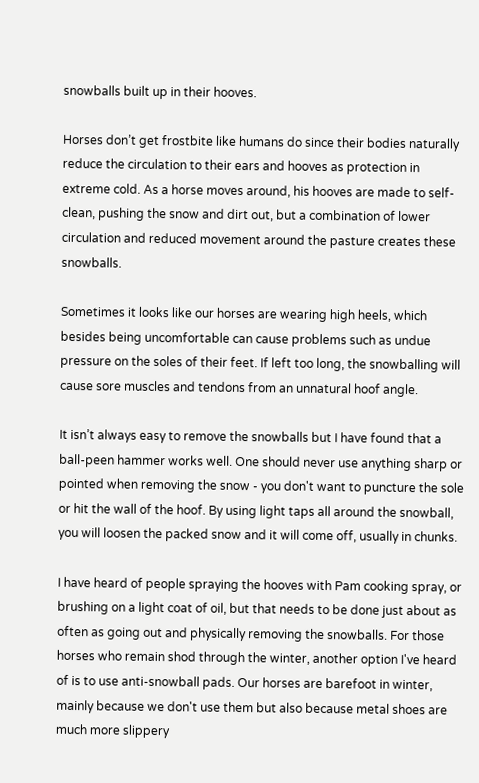snowballs built up in their hooves.

Horses don’t get frostbite like humans do since their bodies naturally reduce the circulation to their ears and hooves as protection in extreme cold. As a horse moves around, his hooves are made to self-clean, pushing the snow and dirt out, but a combination of lower circulation and reduced movement around the pasture creates these snowballs.

Sometimes it looks like our horses are wearing high heels, which besides being uncomfortable can cause problems such as undue pressure on the soles of their feet. If left too long, the snowballing will cause sore muscles and tendons from an unnatural hoof angle.

It isn’t always easy to remove the snowballs but I have found that a ball-peen hammer works well. One should never use anything sharp or pointed when removing the snow - you don't want to puncture the sole or hit the wall of the hoof. By using light taps all around the snowball, you will loosen the packed snow and it will come off, usually in chunks.

I have heard of people spraying the hooves with Pam cooking spray, or brushing on a light coat of oil, but that needs to be done just about as often as going out and physically removing the snowballs. For those horses who remain shod through the winter, another option I've heard of is to use anti-snowball pads. Our horses are barefoot in winter, mainly because we don't use them but also because metal shoes are much more slippery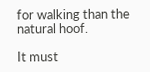for walking than the natural hoof.

It must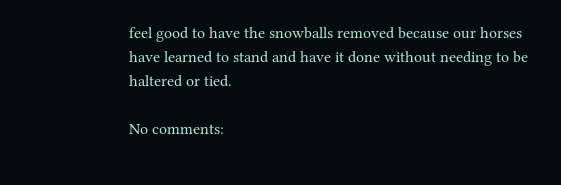feel good to have the snowballs removed because our horses have learned to stand and have it done without needing to be haltered or tied.

No comments: